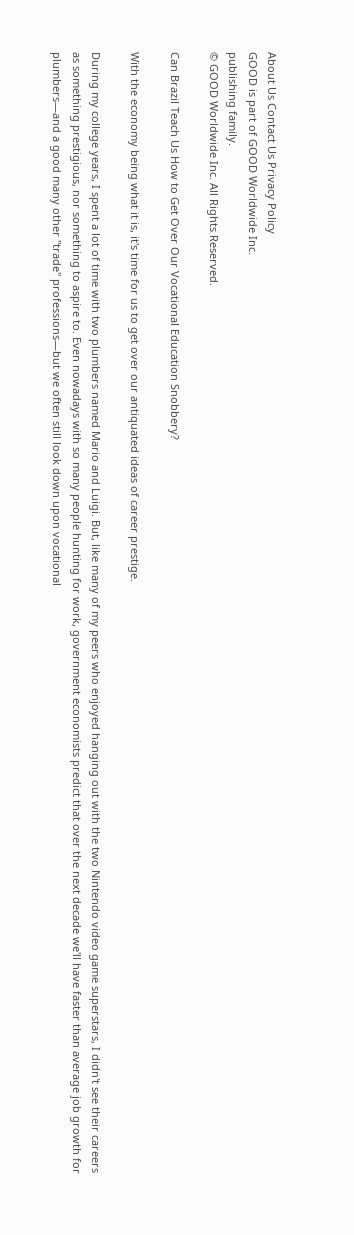About Us Contact Us Privacy Policy
GOOD is part of GOOD Worldwide Inc.
publishing family.
© GOOD Worldwide Inc. All Rights Reserved.

Can Brazil Teach Us How to Get Over Our Vocational Education Snobbery?

With the economy being what it is, it's time for us to get over our antiquated ideas of career prestige.

During my college years, I spent a lot of time with two plumbers named Mario and Luigi. But, like many of my peers who enjoyed hanging out with the two Nintendo video game superstars, I didn't see their careers as something prestigious, nor something to aspire to. Even nowadays with so many people hunting for work, government economists predict that over the next decade we'll have faster than average job growth for plumbers—and a good many other "trade" professions—but we often still look down upon vocational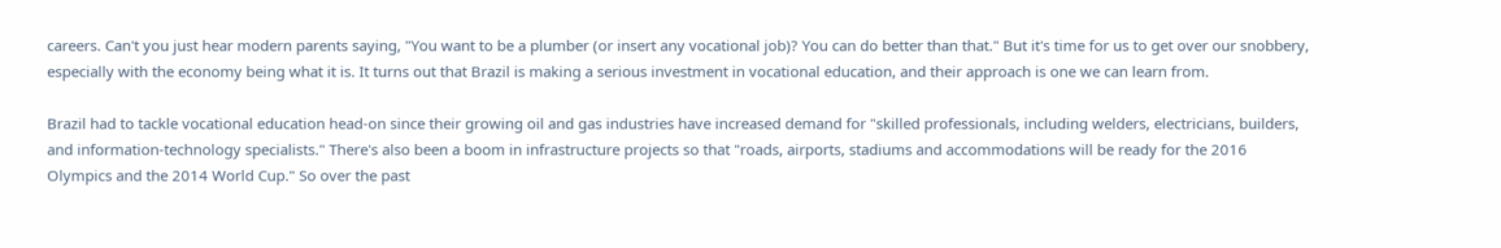careers. Can't you just hear modern parents saying, "You want to be a plumber (or insert any vocational job)? You can do better than that." But it's time for us to get over our snobbery, especially with the economy being what it is. It turns out that Brazil is making a serious investment in vocational education, and their approach is one we can learn from.

Brazil had to tackle vocational education head-on since their growing oil and gas industries have increased demand for "skilled professionals, including welders, electricians, builders, and information-technology specialists." There's also been a boom in infrastructure projects so that "roads, airports, stadiums and accommodations will be ready for the 2016 Olympics and the 2014 World Cup." So over the past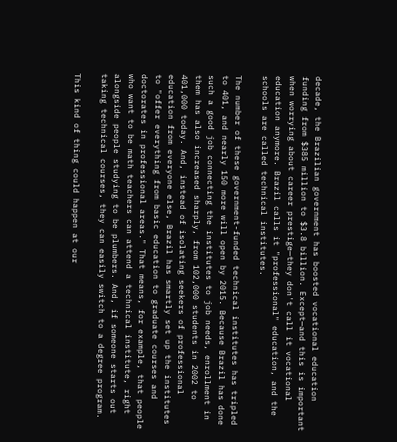decade, the Brazilian government has boosted vocational education funding from $385 million to $3.8 billion. Except—and this is important when worrying about career prestige—they don't call it vocational education anymore. Brazil calls it "professional" education, and the schools are called technical institutes.

The number of these government-funded technical institutes has tripled to 401, and nearly 150 more will open by 2015. Because Brazil has done such a good job connecting the institutes to job needs, enrollment in them has also increased sharply, from 102,000 students in 2002 to 401,000 today. And, instead of isolating seekers of professional education from everyone else, Brazil has smartly set up the institutes to "offer everything from basic education to graduate courses and doctorates in professional areas." That means, for example, that people who want to be math teachers can attend a technical institute, right alongside people studying to be plumbers. And, if someone starts out taking technical courses, they can easily switch to a degree program.

This kind of thing could happen at our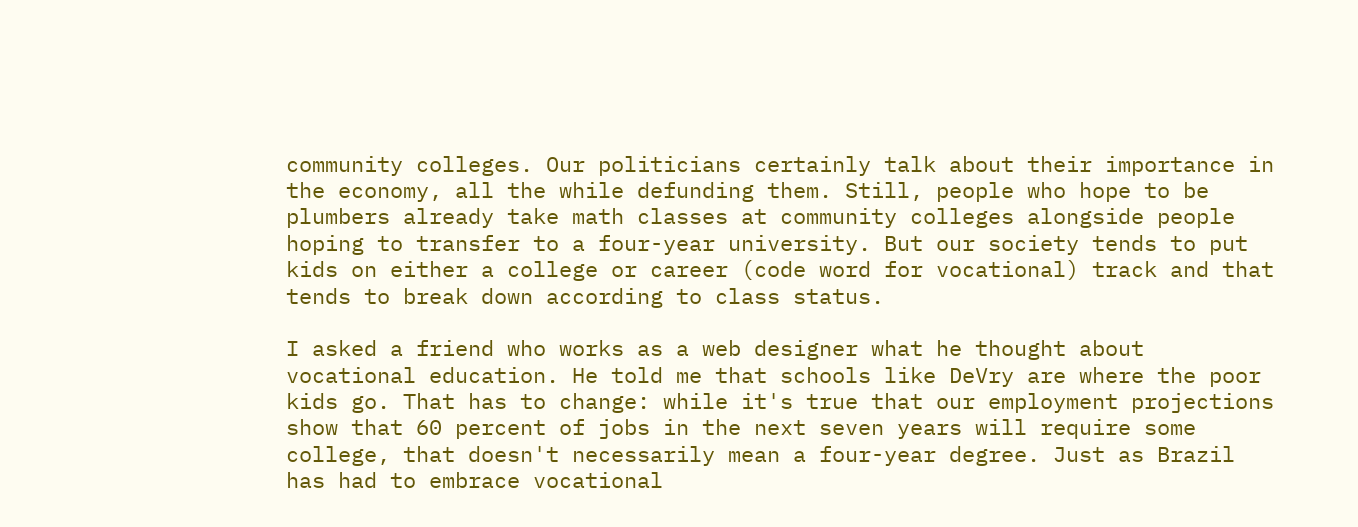community colleges. Our politicians certainly talk about their importance in the economy, all the while defunding them. Still, people who hope to be plumbers already take math classes at community colleges alongside people hoping to transfer to a four-year university. But our society tends to put kids on either a college or career (code word for vocational) track and that tends to break down according to class status.

I asked a friend who works as a web designer what he thought about vocational education. He told me that schools like DeVry are where the poor kids go. That has to change: while it's true that our employment projections show that 60 percent of jobs in the next seven years will require some college, that doesn't necessarily mean a four-year degree. Just as Brazil has had to embrace vocational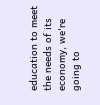education to meet the needs of its economy, we're going to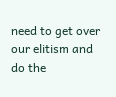need to get over our elitism and do the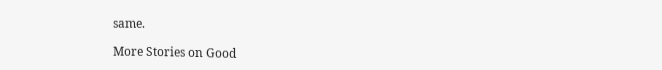same.

More Stories on Good